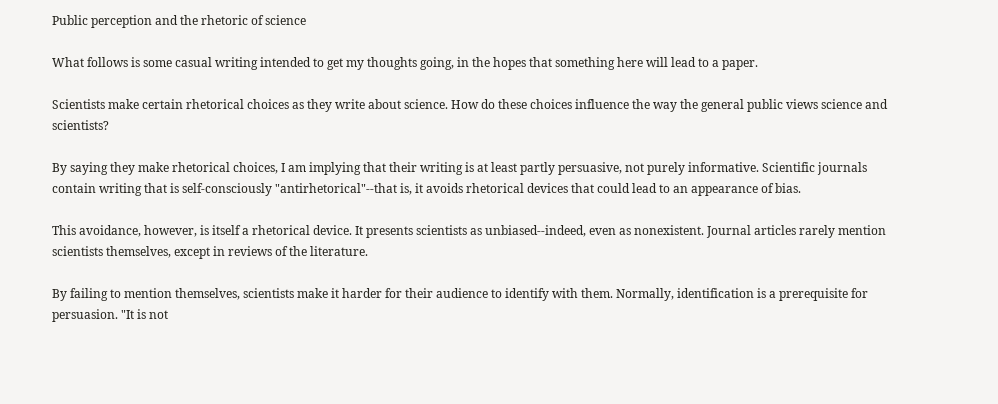Public perception and the rhetoric of science

What follows is some casual writing intended to get my thoughts going, in the hopes that something here will lead to a paper.

Scientists make certain rhetorical choices as they write about science. How do these choices influence the way the general public views science and scientists?

By saying they make rhetorical choices, I am implying that their writing is at least partly persuasive, not purely informative. Scientific journals contain writing that is self-consciously "antirhetorical"--that is, it avoids rhetorical devices that could lead to an appearance of bias.

This avoidance, however, is itself a rhetorical device. It presents scientists as unbiased--indeed, even as nonexistent. Journal articles rarely mention scientists themselves, except in reviews of the literature.

By failing to mention themselves, scientists make it harder for their audience to identify with them. Normally, identification is a prerequisite for persuasion. "It is not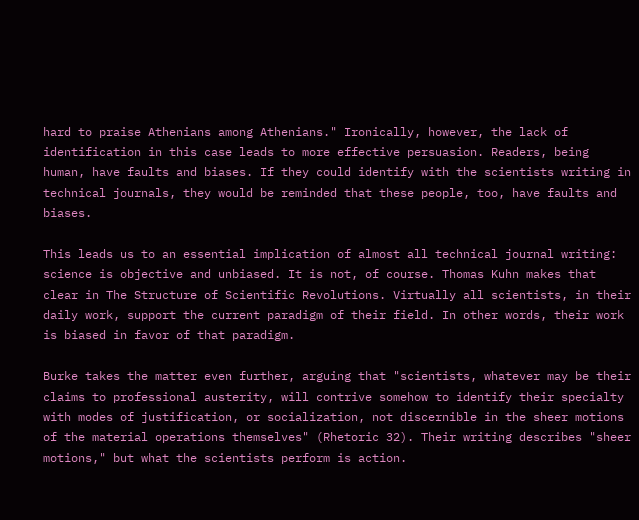hard to praise Athenians among Athenians." Ironically, however, the lack of identification in this case leads to more effective persuasion. Readers, being human, have faults and biases. If they could identify with the scientists writing in technical journals, they would be reminded that these people, too, have faults and biases.

This leads us to an essential implication of almost all technical journal writing: science is objective and unbiased. It is not, of course. Thomas Kuhn makes that clear in The Structure of Scientific Revolutions. Virtually all scientists, in their daily work, support the current paradigm of their field. In other words, their work is biased in favor of that paradigm.

Burke takes the matter even further, arguing that "scientists, whatever may be their claims to professional austerity, will contrive somehow to identify their specialty with modes of justification, or socialization, not discernible in the sheer motions of the material operations themselves" (Rhetoric 32). Their writing describes "sheer motions," but what the scientists perform is action.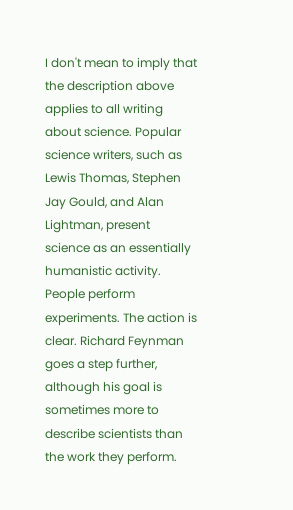I don't mean to imply that the description above applies to all writing about science. Popular science writers, such as Lewis Thomas, Stephen Jay Gould, and Alan Lightman, present science as an essentially humanistic activity. People perform experiments. The action is clear. Richard Feynman goes a step further, although his goal is sometimes more to describe scientists than the work they perform.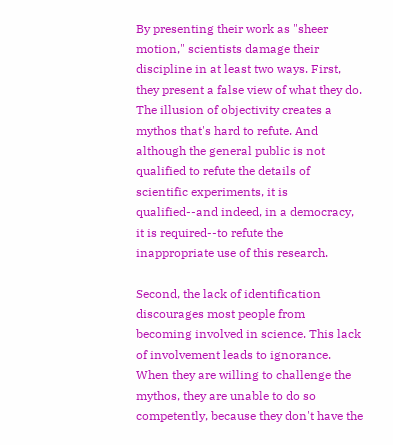By presenting their work as "sheer motion," scientists damage their discipline in at least two ways. First, they present a false view of what they do. The illusion of objectivity creates a mythos that's hard to refute. And although the general public is not qualified to refute the details of scientific experiments, it is qualified--and indeed, in a democracy, it is required--to refute the inappropriate use of this research.

Second, the lack of identification discourages most people from becoming involved in science. This lack of involvement leads to ignorance. When they are willing to challenge the mythos, they are unable to do so competently, because they don't have the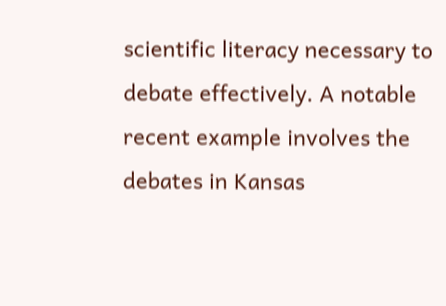scientific literacy necessary to debate effectively. A notable recent example involves the debates in Kansas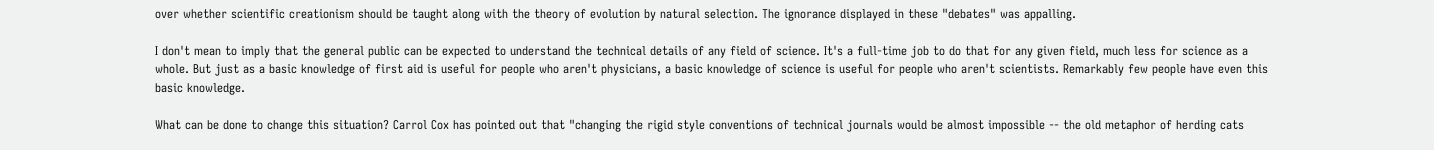over whether scientific creationism should be taught along with the theory of evolution by natural selection. The ignorance displayed in these "debates" was appalling.

I don't mean to imply that the general public can be expected to understand the technical details of any field of science. It's a full-time job to do that for any given field, much less for science as a whole. But just as a basic knowledge of first aid is useful for people who aren't physicians, a basic knowledge of science is useful for people who aren't scientists. Remarkably few people have even this basic knowledge.

What can be done to change this situation? Carrol Cox has pointed out that "changing the rigid style conventions of technical journals would be almost impossible -- the old metaphor of herding cats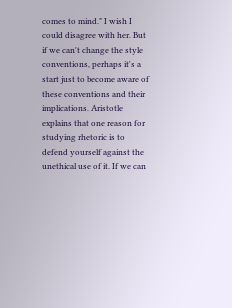comes to mind." I wish I could disagree with her. But if we can't change the style conventions, perhaps it's a start just to become aware of these conventions and their implications. Aristotle explains that one reason for studying rhetoric is to defend yourself against the unethical use of it. If we can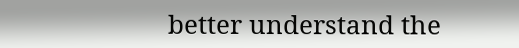better understand the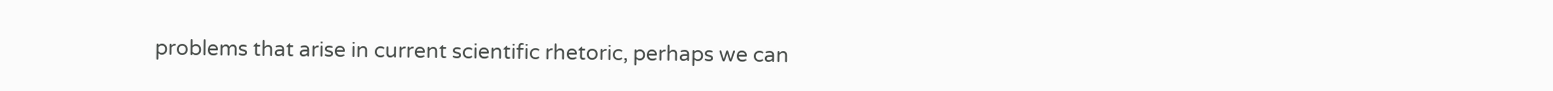problems that arise in current scientific rhetoric, perhaps we can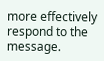more effectively respond to the message.